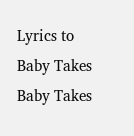Lyrics to Baby Takes
Baby Takes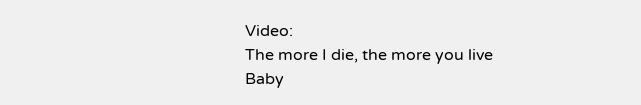Video:
The more I die, the more you live
Baby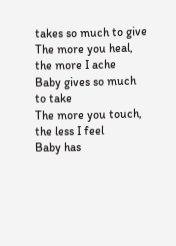takes so much to give
The more you heal, the more I ache
Baby gives so much to take
The more you touch, the less I feel
Baby has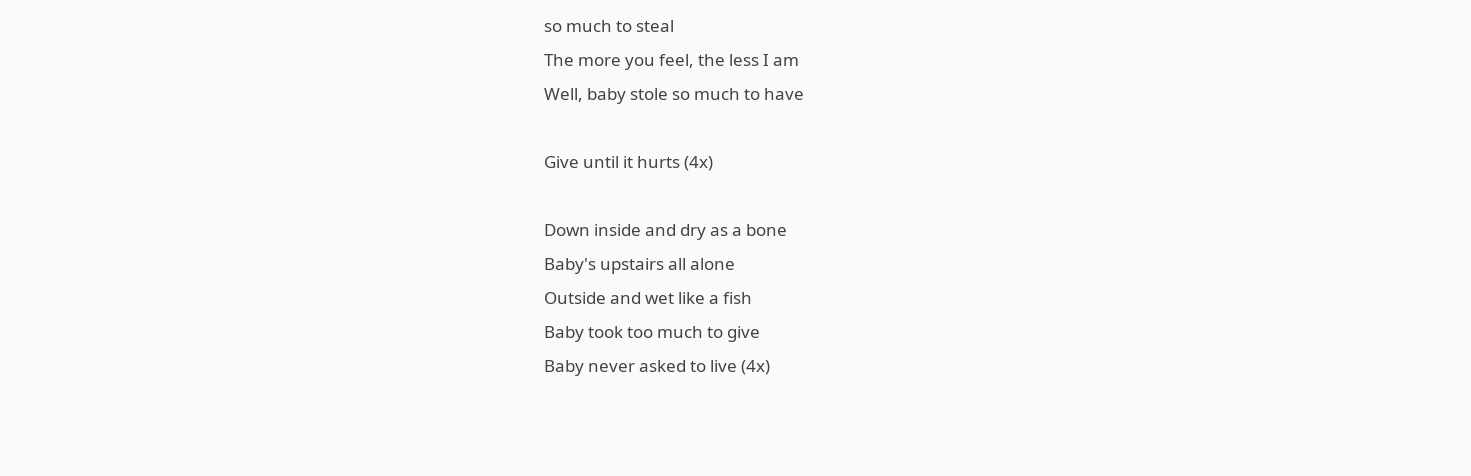so much to steal
The more you feel, the less I am
Well, baby stole so much to have

Give until it hurts (4x)

Down inside and dry as a bone
Baby's upstairs all alone
Outside and wet like a fish
Baby took too much to give
Baby never asked to live (4x)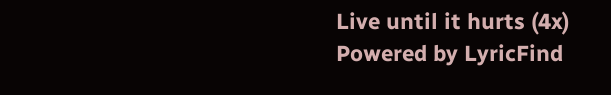Live until it hurts (4x)
Powered by LyricFind